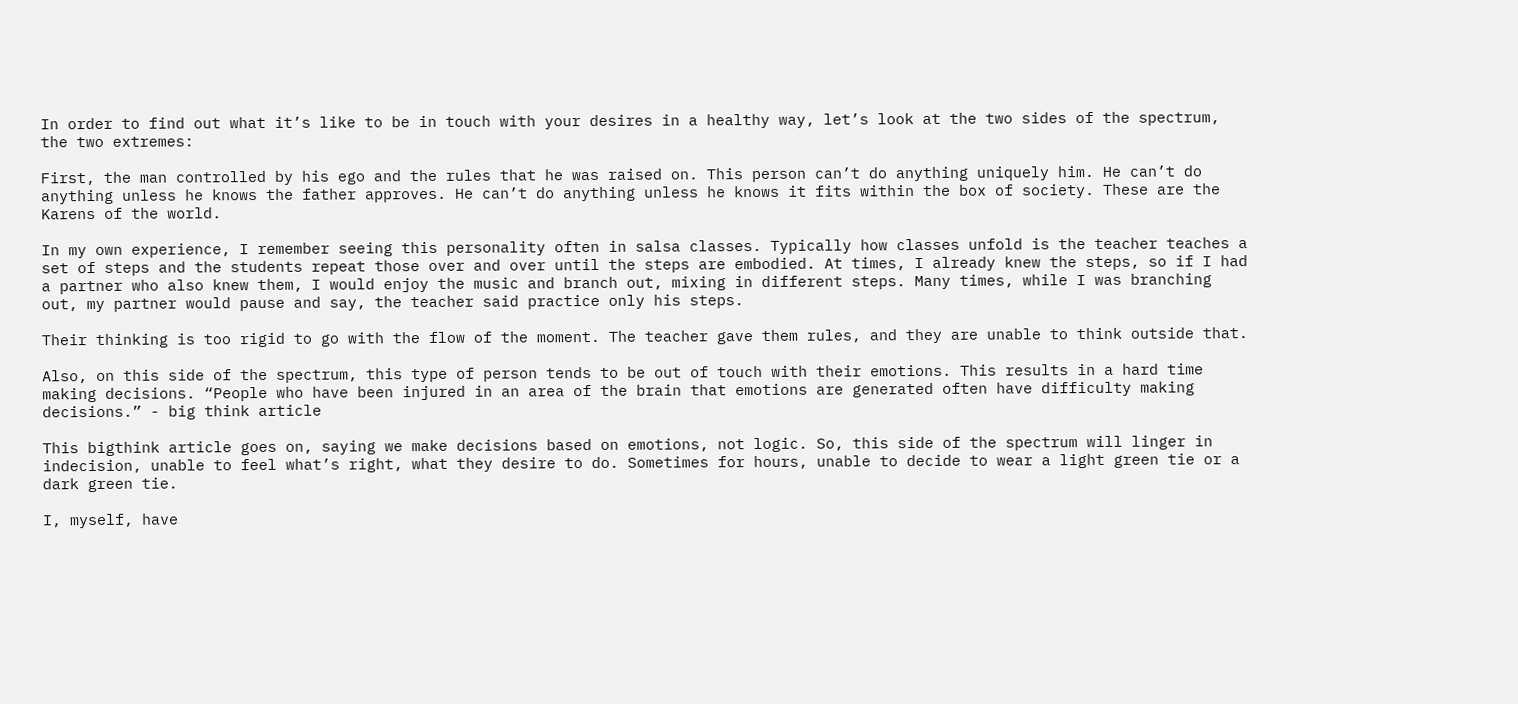In order to find out what it’s like to be in touch with your desires in a healthy way, let’s look at the two sides of the spectrum, the two extremes:

First, the man controlled by his ego and the rules that he was raised on. This person can’t do anything uniquely him. He can’t do anything unless he knows the father approves. He can’t do anything unless he knows it fits within the box of society. These are the Karens of the world.

In my own experience, I remember seeing this personality often in salsa classes. Typically how classes unfold is the teacher teaches a set of steps and the students repeat those over and over until the steps are embodied. At times, I already knew the steps, so if I had a partner who also knew them, I would enjoy the music and branch out, mixing in different steps. Many times, while I was branching out, my partner would pause and say, the teacher said practice only his steps.

Their thinking is too rigid to go with the flow of the moment. The teacher gave them rules, and they are unable to think outside that.

Also, on this side of the spectrum, this type of person tends to be out of touch with their emotions. This results in a hard time making decisions. “People who have been injured in an area of the brain that emotions are generated often have difficulty making decisions.” - big think article

This bigthink article goes on, saying we make decisions based on emotions, not logic. So, this side of the spectrum will linger in indecision, unable to feel what’s right, what they desire to do. Sometimes for hours, unable to decide to wear a light green tie or a dark green tie.

I, myself, have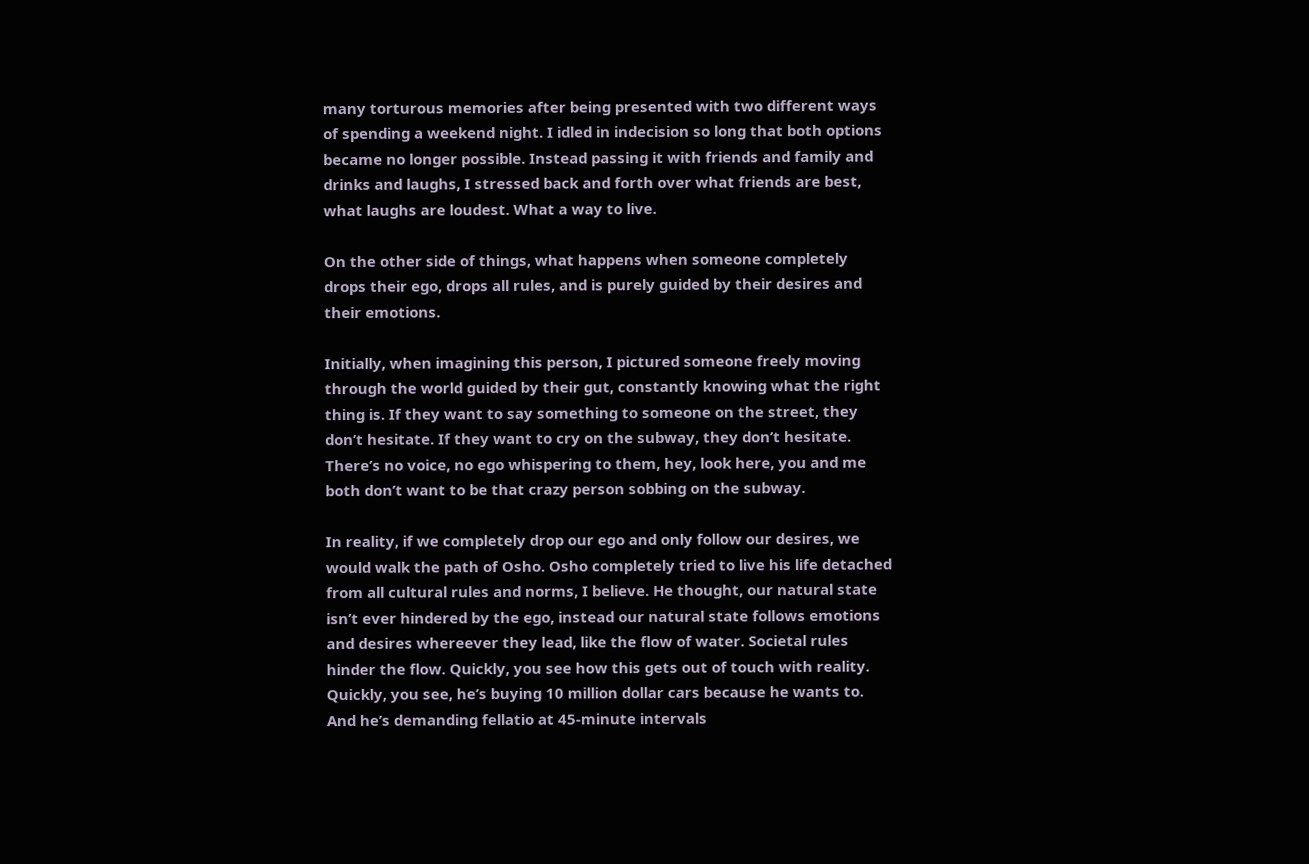many torturous memories after being presented with two different ways of spending a weekend night. I idled in indecision so long that both options became no longer possible. Instead passing it with friends and family and drinks and laughs, I stressed back and forth over what friends are best, what laughs are loudest. What a way to live.

On the other side of things, what happens when someone completely drops their ego, drops all rules, and is purely guided by their desires and their emotions.

Initially, when imagining this person, I pictured someone freely moving through the world guided by their gut, constantly knowing what the right thing is. If they want to say something to someone on the street, they don’t hesitate. If they want to cry on the subway, they don’t hesitate. There’s no voice, no ego whispering to them, hey, look here, you and me both don’t want to be that crazy person sobbing on the subway.

In reality, if we completely drop our ego and only follow our desires, we would walk the path of Osho. Osho completely tried to live his life detached from all cultural rules and norms, I believe. He thought, our natural state isn’t ever hindered by the ego, instead our natural state follows emotions and desires whereever they lead, like the flow of water. Societal rules hinder the flow. Quickly, you see how this gets out of touch with reality. Quickly, you see, he’s buying 10 million dollar cars because he wants to. And he’s demanding fellatio at 45-minute intervals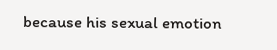because his sexual emotion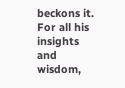beckons it. For all his insights and wisdom,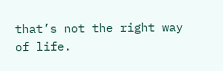that’s not the right way of life.